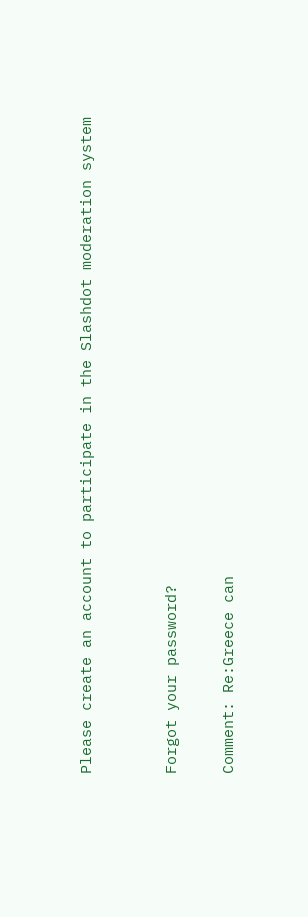Please create an account to participate in the Slashdot moderation system


Forgot your password?

Comment: Re:Greece can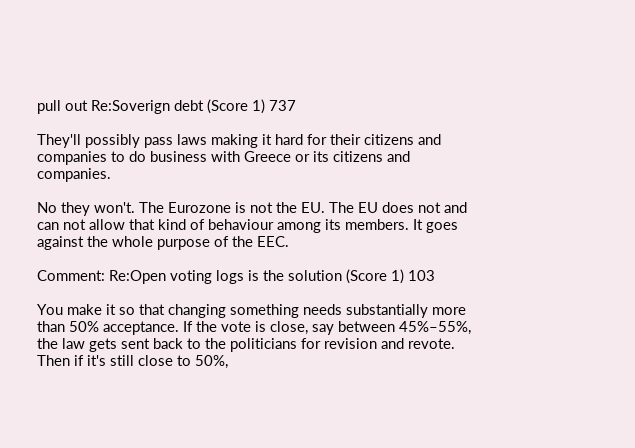pull out Re:Soverign debt (Score 1) 737

They'll possibly pass laws making it hard for their citizens and companies to do business with Greece or its citizens and companies.

No they won't. The Eurozone is not the EU. The EU does not and can not allow that kind of behaviour among its members. It goes against the whole purpose of the EEC.

Comment: Re:Open voting logs is the solution (Score 1) 103

You make it so that changing something needs substantially more than 50% acceptance. If the vote is close, say between 45%–55%, the law gets sent back to the politicians for revision and revote. Then if it's still close to 50%,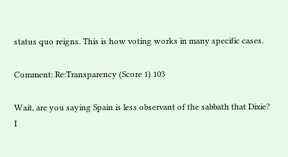status quo reigns. This is how voting works in many specific cases.

Comment: Re:Transparency (Score 1) 103

Wait, are you saying Spain is less observant of the sabbath that Dixie?
I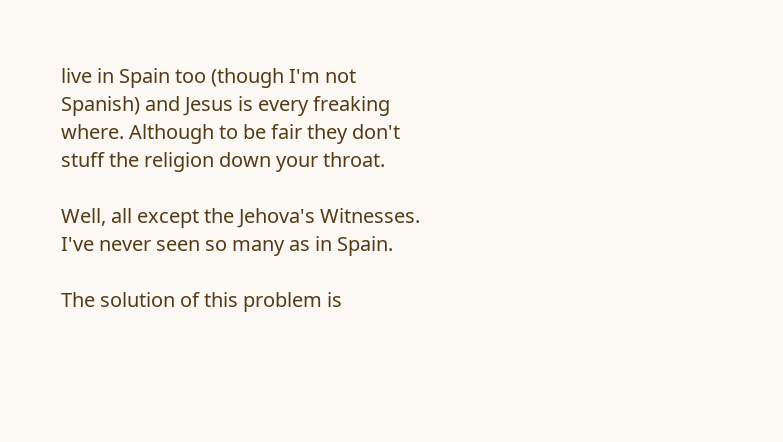live in Spain too (though I'm not Spanish) and Jesus is every freaking where. Although to be fair they don't stuff the religion down your throat.

Well, all except the Jehova's Witnesses. I've never seen so many as in Spain.

The solution of this problem is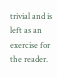trivial and is left as an exercise for the reader.